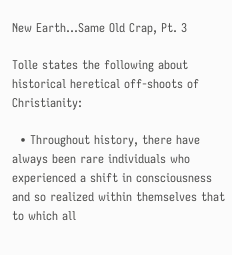New Earth...Same Old Crap, Pt. 3

Tolle states the following about historical heretical off-shoots of Christianity:

  • Throughout history, there have always been rare individuals who experienced a shift in consciousness and so realized within themselves that to which all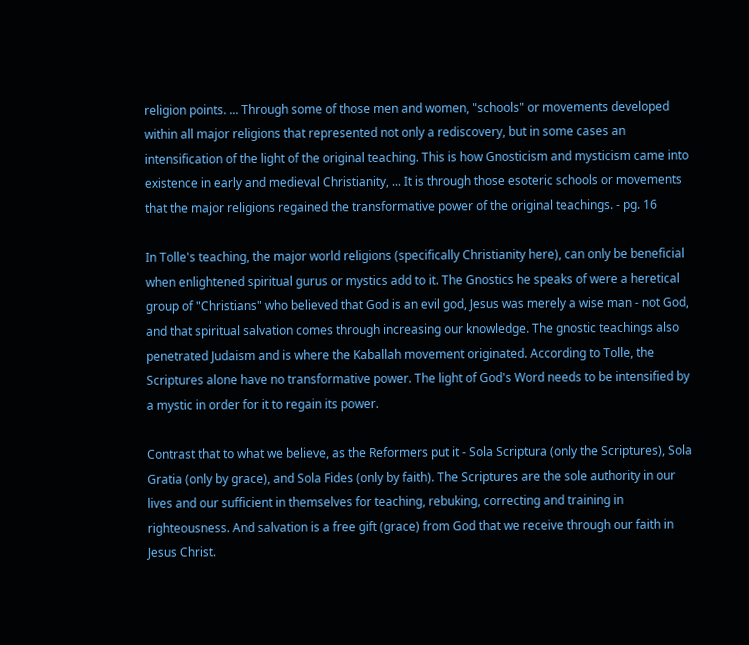religion points. ... Through some of those men and women, "schools" or movements developed within all major religions that represented not only a rediscovery, but in some cases an intensification of the light of the original teaching. This is how Gnosticism and mysticism came into existence in early and medieval Christianity, ... It is through those esoteric schools or movements that the major religions regained the transformative power of the original teachings. - pg. 16

In Tolle's teaching, the major world religions (specifically Christianity here), can only be beneficial when enlightened spiritual gurus or mystics add to it. The Gnostics he speaks of were a heretical group of "Christians" who believed that God is an evil god, Jesus was merely a wise man - not God, and that spiritual salvation comes through increasing our knowledge. The gnostic teachings also penetrated Judaism and is where the Kaballah movement originated. According to Tolle, the Scriptures alone have no transformative power. The light of God's Word needs to be intensified by a mystic in order for it to regain its power.

Contrast that to what we believe, as the Reformers put it - Sola Scriptura (only the Scriptures), Sola Gratia (only by grace), and Sola Fides (only by faith). The Scriptures are the sole authority in our lives and our sufficient in themselves for teaching, rebuking, correcting and training in righteousness. And salvation is a free gift (grace) from God that we receive through our faith in Jesus Christ.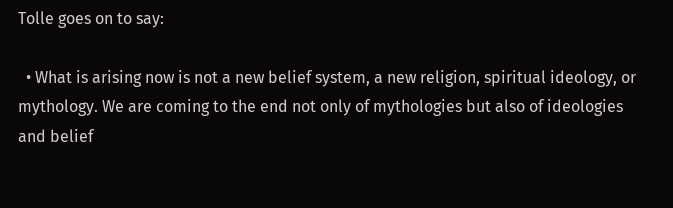Tolle goes on to say:

  • What is arising now is not a new belief system, a new religion, spiritual ideology, or mythology. We are coming to the end not only of mythologies but also of ideologies and belief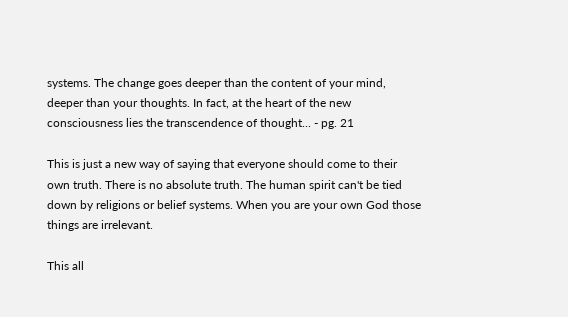systems. The change goes deeper than the content of your mind, deeper than your thoughts. In fact, at the heart of the new consciousness lies the transcendence of thought... - pg. 21

This is just a new way of saying that everyone should come to their own truth. There is no absolute truth. The human spirit can't be tied down by religions or belief systems. When you are your own God those things are irrelevant.

This all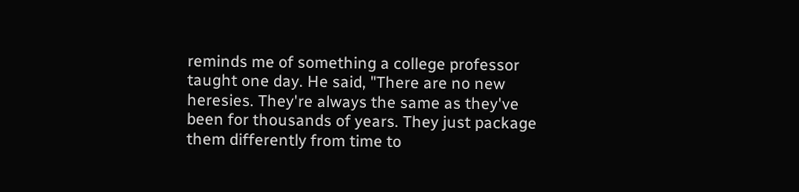reminds me of something a college professor taught one day. He said, "There are no new heresies. They're always the same as they've been for thousands of years. They just package them differently from time to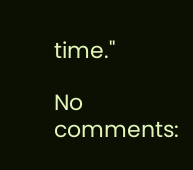time."

No comments: